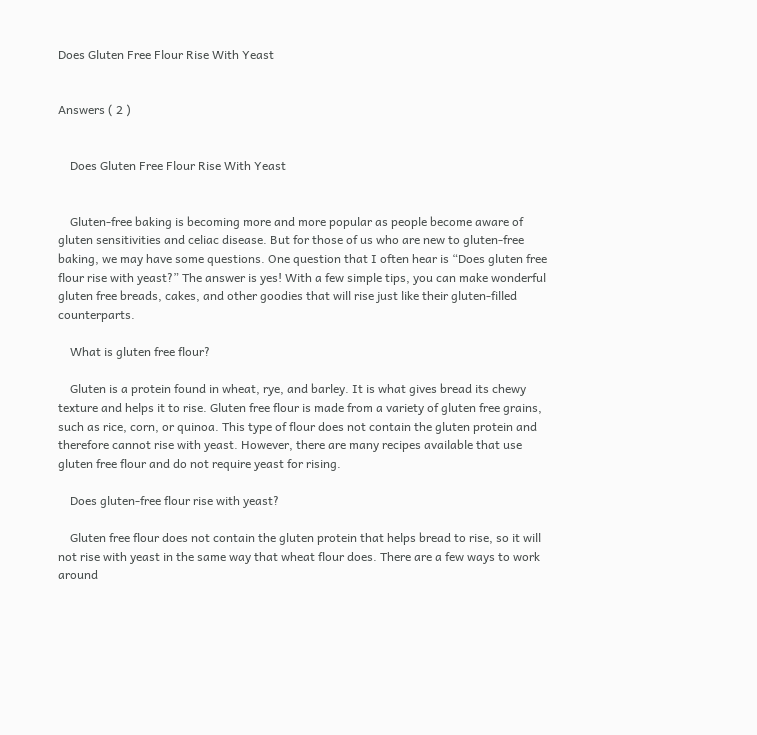Does Gluten Free Flour Rise With Yeast


Answers ( 2 )


    Does Gluten Free Flour Rise With Yeast


    Gluten-free baking is becoming more and more popular as people become aware of gluten sensitivities and celiac disease. But for those of us who are new to gluten-free baking, we may have some questions. One question that I often hear is “Does gluten free flour rise with yeast?” The answer is yes! With a few simple tips, you can make wonderful gluten free breads, cakes, and other goodies that will rise just like their gluten-filled counterparts.

    What is gluten free flour?

    Gluten is a protein found in wheat, rye, and barley. It is what gives bread its chewy texture and helps it to rise. Gluten free flour is made from a variety of gluten free grains, such as rice, corn, or quinoa. This type of flour does not contain the gluten protein and therefore cannot rise with yeast. However, there are many recipes available that use gluten free flour and do not require yeast for rising.

    Does gluten-free flour rise with yeast?

    Gluten free flour does not contain the gluten protein that helps bread to rise, so it will not rise with yeast in the same way that wheat flour does. There are a few ways to work around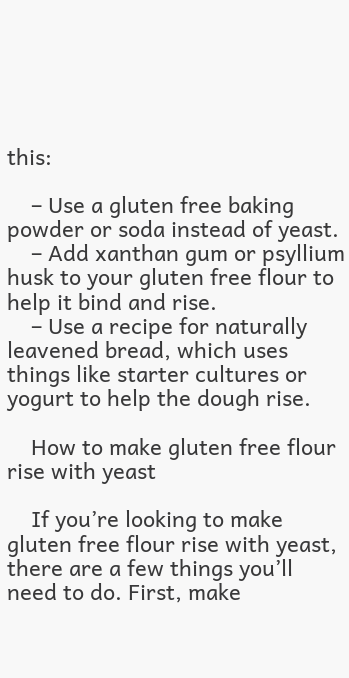this:

    – Use a gluten free baking powder or soda instead of yeast.
    – Add xanthan gum or psyllium husk to your gluten free flour to help it bind and rise.
    – Use a recipe for naturally leavened bread, which uses things like starter cultures or yogurt to help the dough rise.

    How to make gluten free flour rise with yeast

    If you’re looking to make gluten free flour rise with yeast, there are a few things you’ll need to do. First, make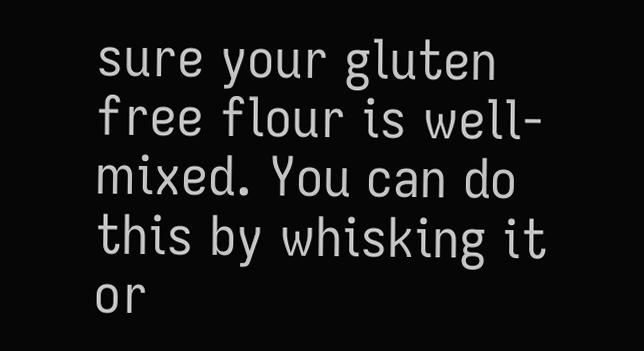sure your gluten free flour is well-mixed. You can do this by whisking it or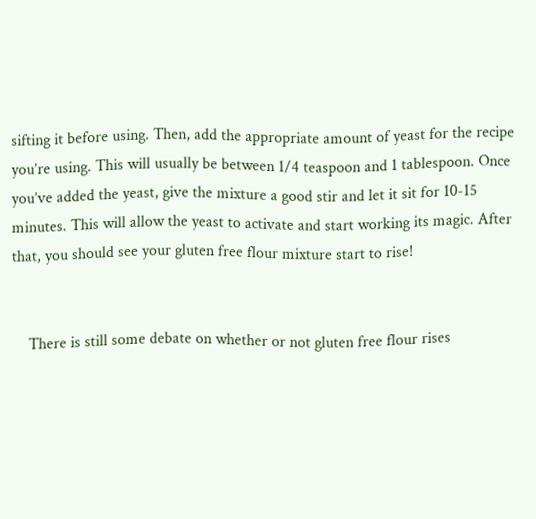sifting it before using. Then, add the appropriate amount of yeast for the recipe you’re using. This will usually be between 1/4 teaspoon and 1 tablespoon. Once you’ve added the yeast, give the mixture a good stir and let it sit for 10-15 minutes. This will allow the yeast to activate and start working its magic. After that, you should see your gluten free flour mixture start to rise!


    There is still some debate on whether or not gluten free flour rises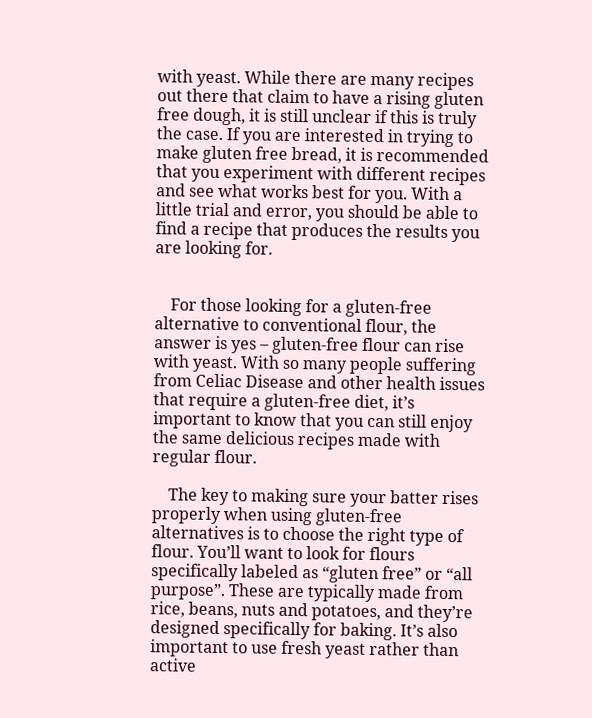with yeast. While there are many recipes out there that claim to have a rising gluten free dough, it is still unclear if this is truly the case. If you are interested in trying to make gluten free bread, it is recommended that you experiment with different recipes and see what works best for you. With a little trial and error, you should be able to find a recipe that produces the results you are looking for.


    For those looking for a gluten-free alternative to conventional flour, the answer is yes – gluten-free flour can rise with yeast. With so many people suffering from Celiac Disease and other health issues that require a gluten-free diet, it’s important to know that you can still enjoy the same delicious recipes made with regular flour.

    The key to making sure your batter rises properly when using gluten-free alternatives is to choose the right type of flour. You’ll want to look for flours specifically labeled as “gluten free” or “all purpose”. These are typically made from rice, beans, nuts and potatoes, and they’re designed specifically for baking. It’s also important to use fresh yeast rather than active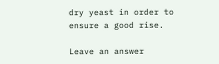dry yeast in order to ensure a good rise.

Leave an answer